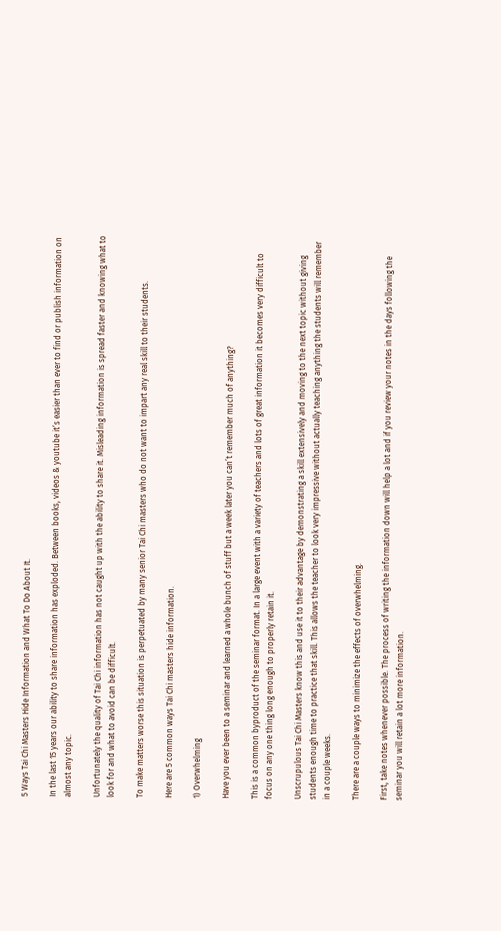5 Ways Tai Chi Masters Hide Information and What To Do About It.

In the last 15 years our ability to share information has exploded. Between books, videos & youtube it’s easier than ever to find or publish information on almost any topic.

Unfortunately the quality of Tai Chi information has not caught up with the ability to share it. Misleading information is spread faster and knowing what to look for and what to avoid can be difficult.

To make matters worse this situation is perpetuated by many senior Tai Chi masters who do not want to impart any real skill to their students.

Here are 5 common ways Tai Chi masters hide information.

1) Overwhelming

Have you ever been to a seminar and learned a whole bunch of stuff but a week later you can’t remember much of anything?

This is a common byproduct of the seminar format. In a large event with a variety of teachers and lots of great information it becomes very difficult to focus on any one thing long enough to properly retain it.

Unscrupulous Tai Chi Masters know this and use it to their advantage by demonstrating a skill extensively and moving to the next topic without giving students enough time to practice that skill. This allows the teacher to look very impressive without actually teaching anything the students will remember in a couple weeks.

There are a couple ways to minimize the effects of overwhelming.

First, take notes whenever possible. The process of writing the information down will help a lot and if you review your notes in the days following the seminar you will retain a lot more information.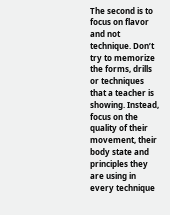The second is to focus on flavor and not technique. Don’t try to memorize the forms, drills or techniques that a teacher is showing. Instead, focus on the quality of their movement, their body state and principles they are using in every technique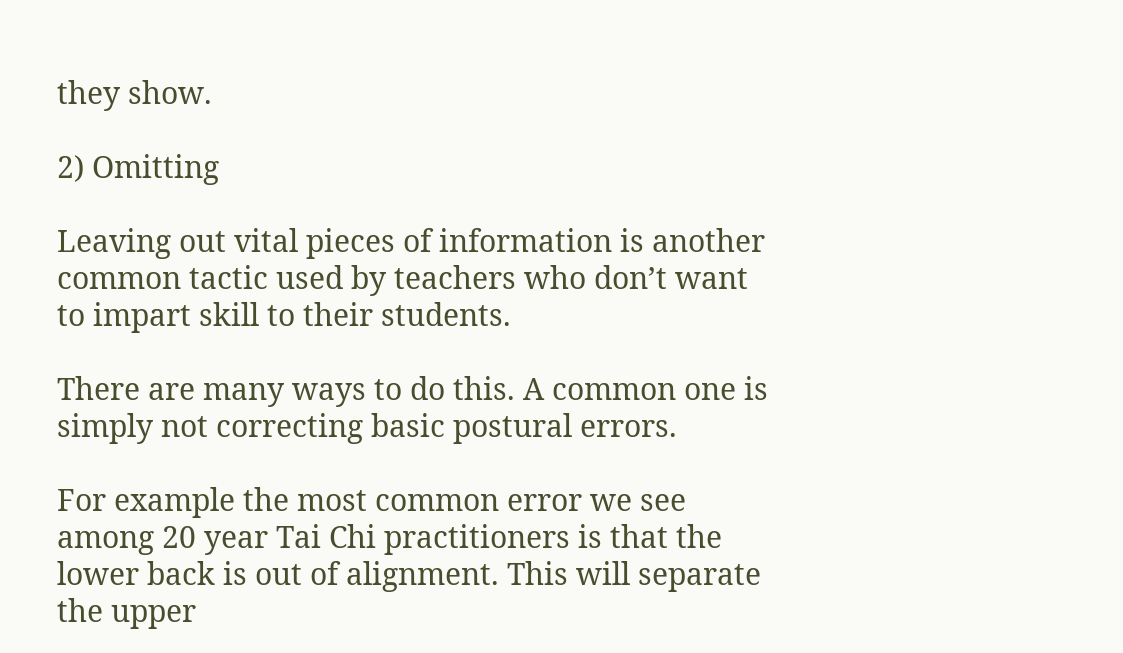they show.

2) Omitting

Leaving out vital pieces of information is another common tactic used by teachers who don’t want to impart skill to their students.

There are many ways to do this. A common one is simply not correcting basic postural errors.

For example the most common error we see among 20 year Tai Chi practitioners is that the lower back is out of alignment. This will separate the upper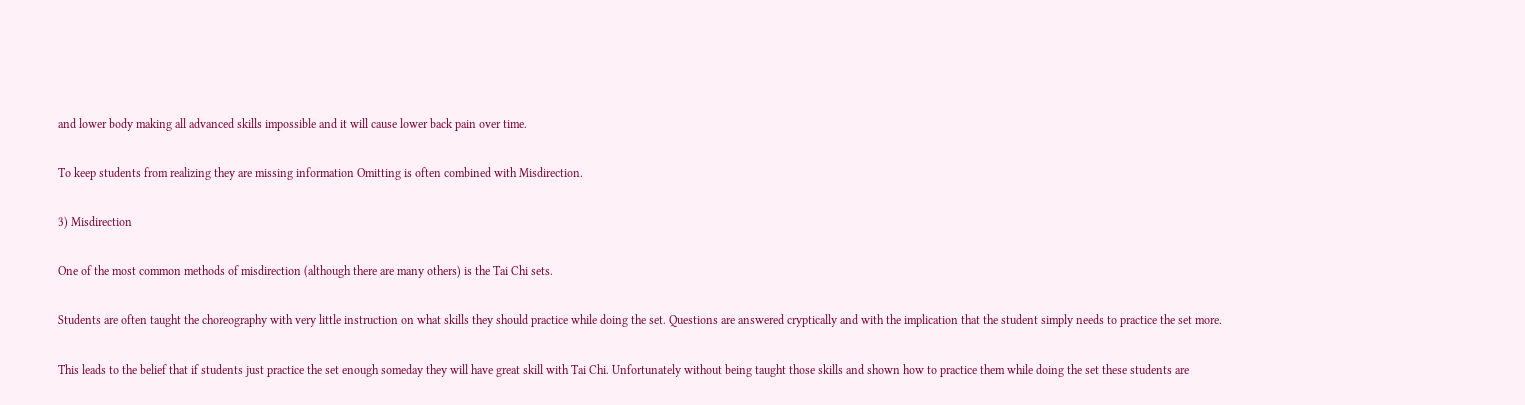and lower body making all advanced skills impossible and it will cause lower back pain over time.

To keep students from realizing they are missing information Omitting is often combined with Misdirection.

3) Misdirection

One of the most common methods of misdirection (although there are many others) is the Tai Chi sets.

Students are often taught the choreography with very little instruction on what skills they should practice while doing the set. Questions are answered cryptically and with the implication that the student simply needs to practice the set more.

This leads to the belief that if students just practice the set enough someday they will have great skill with Tai Chi. Unfortunately without being taught those skills and shown how to practice them while doing the set these students are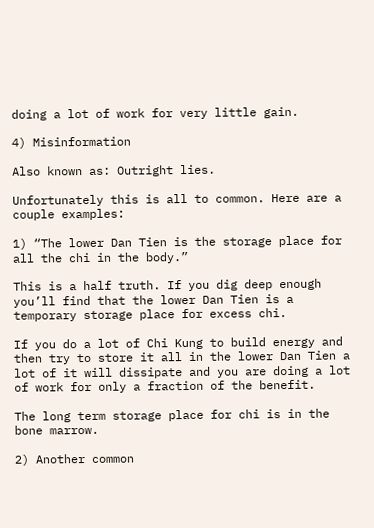doing a lot of work for very little gain.

4) Misinformation

Also known as: Outright lies.

Unfortunately this is all to common. Here are a couple examples:

1) “The lower Dan Tien is the storage place for all the chi in the body.”

This is a half truth. If you dig deep enough you’ll find that the lower Dan Tien is a temporary storage place for excess chi.

If you do a lot of Chi Kung to build energy and then try to store it all in the lower Dan Tien a lot of it will dissipate and you are doing a lot of work for only a fraction of the benefit.

The long term storage place for chi is in the bone marrow.

2) Another common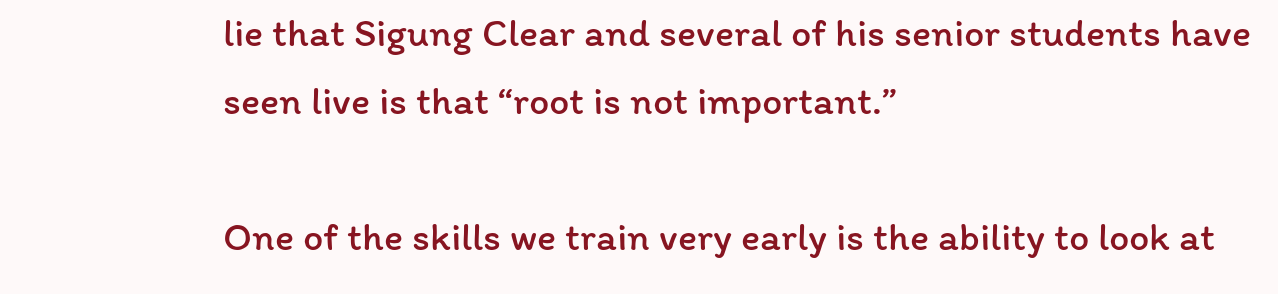lie that Sigung Clear and several of his senior students have seen live is that “root is not important.”

One of the skills we train very early is the ability to look at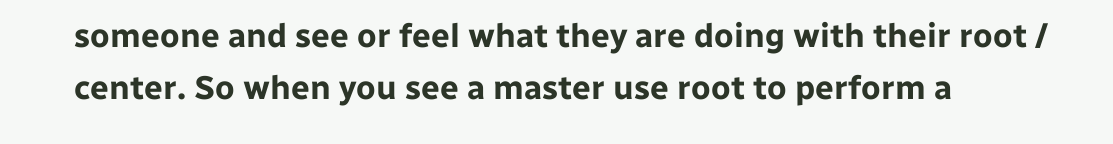someone and see or feel what they are doing with their root / center. So when you see a master use root to perform a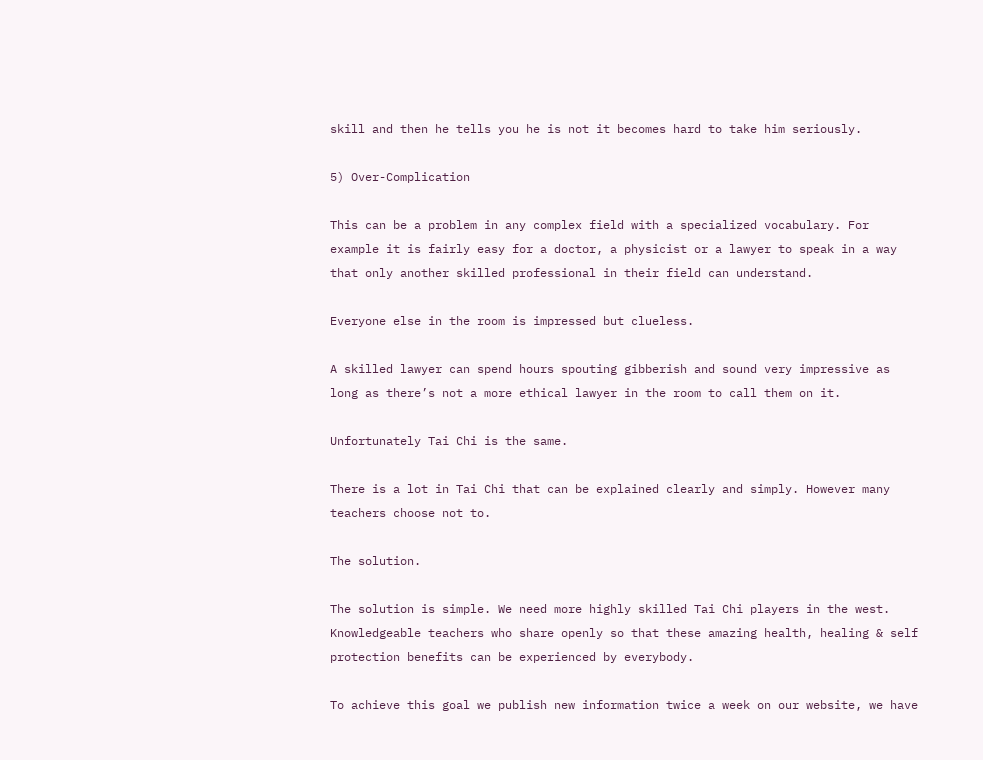skill and then he tells you he is not it becomes hard to take him seriously.

5) Over-Complication

This can be a problem in any complex field with a specialized vocabulary. For example it is fairly easy for a doctor, a physicist or a lawyer to speak in a way that only another skilled professional in their field can understand.

Everyone else in the room is impressed but clueless.

A skilled lawyer can spend hours spouting gibberish and sound very impressive as long as there’s not a more ethical lawyer in the room to call them on it.

Unfortunately Tai Chi is the same.

There is a lot in Tai Chi that can be explained clearly and simply. However many teachers choose not to.

The solution.

The solution is simple. We need more highly skilled Tai Chi players in the west. Knowledgeable teachers who share openly so that these amazing health, healing & self protection benefits can be experienced by everybody.

To achieve this goal we publish new information twice a week on our website, we have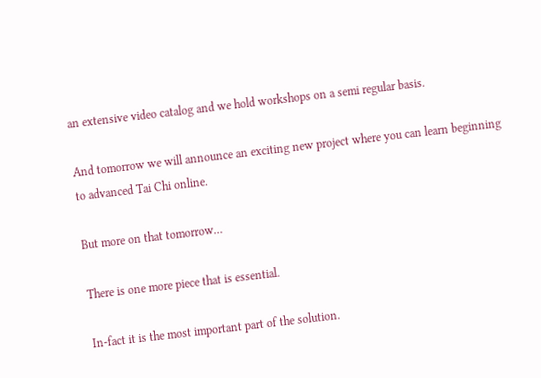an extensive video catalog and we hold workshops on a semi regular basis.

And tomorrow we will announce an exciting new project where you can learn beginning to advanced Tai Chi online.

But more on that tomorrow…

There is one more piece that is essential.

In-fact it is the most important part of the solution.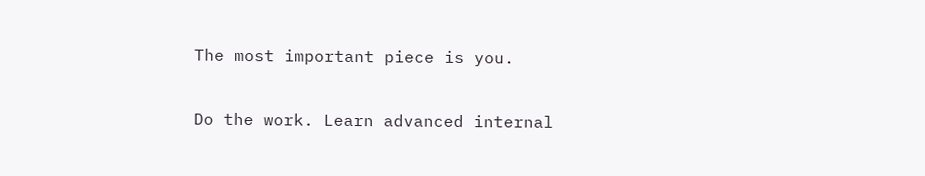The most important piece is you.

Do the work. Learn advanced internal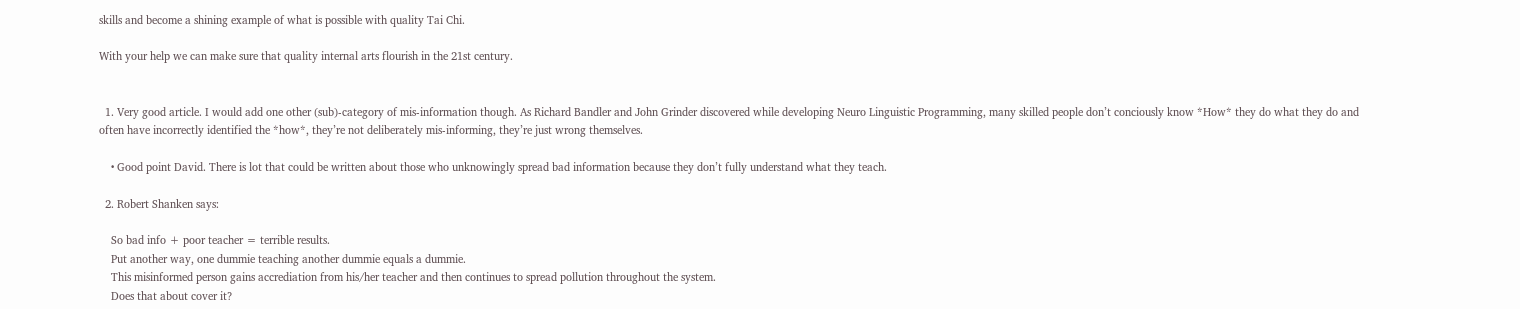skills and become a shining example of what is possible with quality Tai Chi.

With your help we can make sure that quality internal arts flourish in the 21st century.


  1. Very good article. I would add one other (sub)-category of mis-information though. As Richard Bandler and John Grinder discovered while developing Neuro Linguistic Programming, many skilled people don’t conciously know *How* they do what they do and often have incorrectly identified the *how*, they’re not deliberately mis-informing, they’re just wrong themselves.

    • Good point David. There is lot that could be written about those who unknowingly spread bad information because they don’t fully understand what they teach.

  2. Robert Shanken says:

    So bad info + poor teacher = terrible results.
    Put another way, one dummie teaching another dummie equals a dummie.
    This misinformed person gains accrediation from his/her teacher and then continues to spread pollution throughout the system.
    Does that about cover it?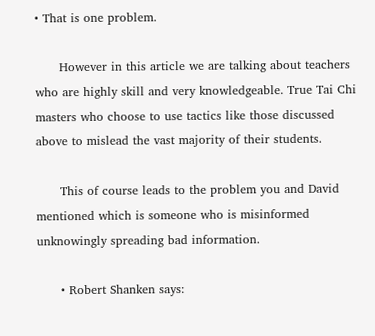• That is one problem.

      However in this article we are talking about teachers who are highly skill and very knowledgeable. True Tai Chi masters who choose to use tactics like those discussed above to mislead the vast majority of their students.

      This of course leads to the problem you and David mentioned which is someone who is misinformed unknowingly spreading bad information.

      • Robert Shanken says: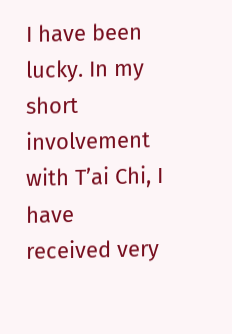I have been lucky. In my short involvement with T’ai Chi, I have received very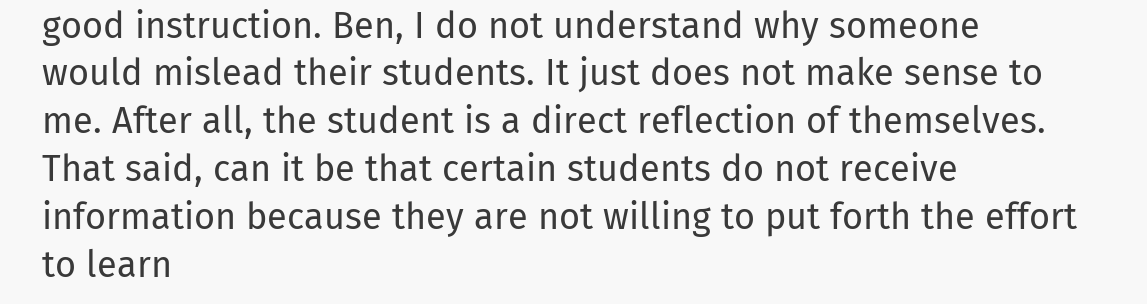good instruction. Ben, I do not understand why someone would mislead their students. It just does not make sense to me. After all, the student is a direct reflection of themselves. That said, can it be that certain students do not receive information because they are not willing to put forth the effort to learn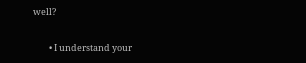well?

        • I understand your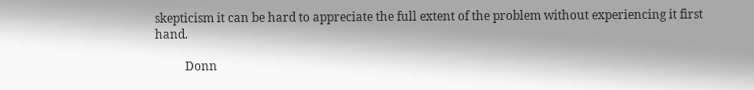skepticism it can be hard to appreciate the full extent of the problem without experiencing it first hand.

          Donn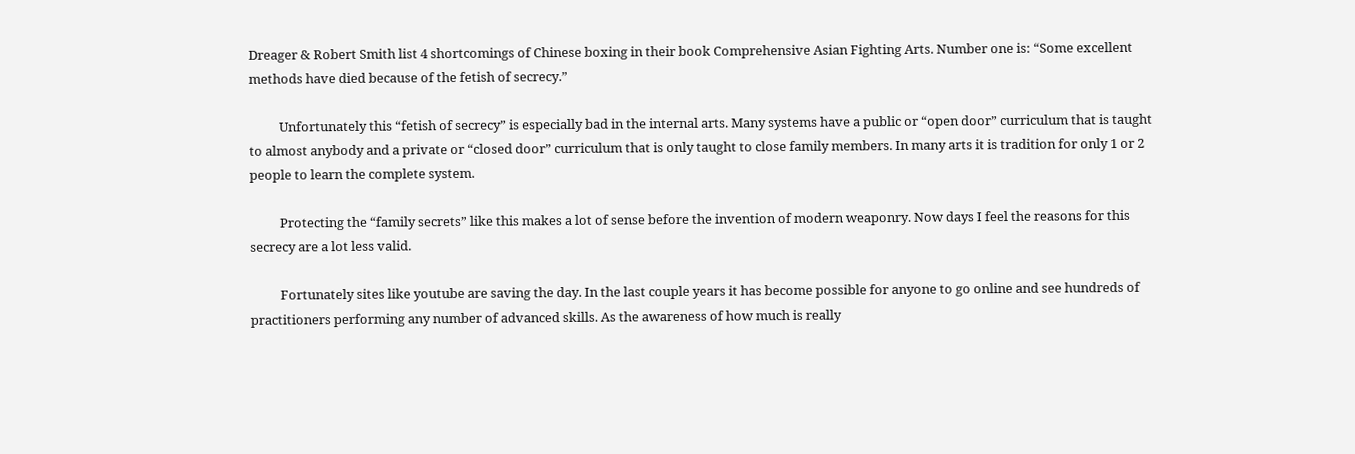Dreager & Robert Smith list 4 shortcomings of Chinese boxing in their book Comprehensive Asian Fighting Arts. Number one is: “Some excellent methods have died because of the fetish of secrecy.”

          Unfortunately this “fetish of secrecy” is especially bad in the internal arts. Many systems have a public or “open door” curriculum that is taught to almost anybody and a private or “closed door” curriculum that is only taught to close family members. In many arts it is tradition for only 1 or 2 people to learn the complete system.

          Protecting the “family secrets” like this makes a lot of sense before the invention of modern weaponry. Now days I feel the reasons for this secrecy are a lot less valid.

          Fortunately sites like youtube are saving the day. In the last couple years it has become possible for anyone to go online and see hundreds of practitioners performing any number of advanced skills. As the awareness of how much is really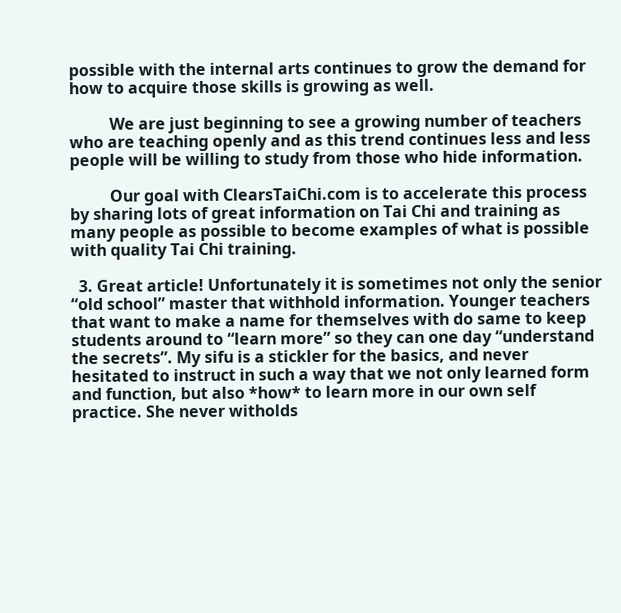possible with the internal arts continues to grow the demand for how to acquire those skills is growing as well.

          We are just beginning to see a growing number of teachers who are teaching openly and as this trend continues less and less people will be willing to study from those who hide information.

          Our goal with ClearsTaiChi.com is to accelerate this process by sharing lots of great information on Tai Chi and training as many people as possible to become examples of what is possible with quality Tai Chi training.

  3. Great article! Unfortunately it is sometimes not only the senior “old school” master that withhold information. Younger teachers that want to make a name for themselves with do same to keep students around to “learn more” so they can one day “understand the secrets”. My sifu is a stickler for the basics, and never hesitated to instruct in such a way that we not only learned form and function, but also *how* to learn more in our own self practice. She never witholds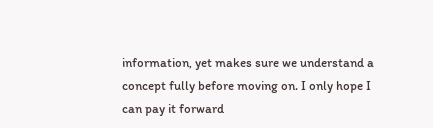information, yet makes sure we understand a concept fully before moving on. I only hope I can pay it forward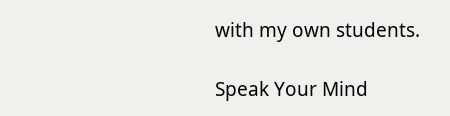with my own students.

Speak Your Mind